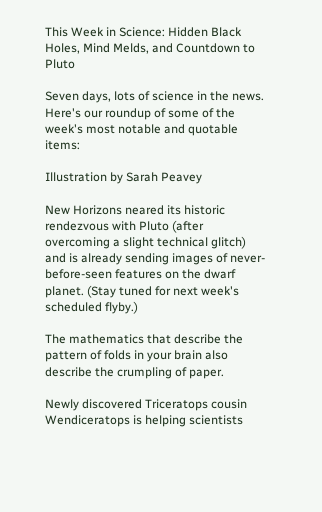This Week in Science: Hidden Black Holes, Mind Melds, and Countdown to Pluto

Seven days, lots of science in the news. Here's our roundup of some of the week's most notable and quotable items:

Illustration by Sarah Peavey

New Horizons neared its historic rendezvous with Pluto (after overcoming a slight technical glitch) and is already sending images of never-before-seen features on the dwarf planet. (Stay tuned for next week's scheduled flyby.)

The mathematics that describe the pattern of folds in your brain also describe the crumpling of paper.

Newly discovered Triceratops cousin Wendiceratops is helping scientists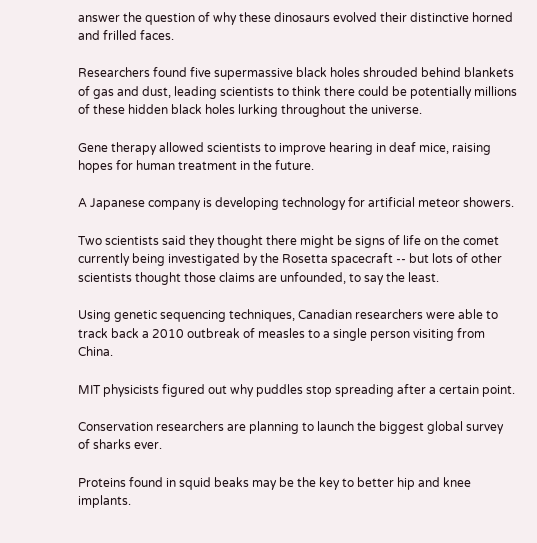answer the question of why these dinosaurs evolved their distinctive horned and frilled faces.

Researchers found five supermassive black holes shrouded behind blankets of gas and dust, leading scientists to think there could be potentially millions of these hidden black holes lurking throughout the universe.

Gene therapy allowed scientists to improve hearing in deaf mice, raising hopes for human treatment in the future.

A Japanese company is developing technology for artificial meteor showers.

Two scientists said they thought there might be signs of life on the comet currently being investigated by the Rosetta spacecraft -- but lots of other scientists thought those claims are unfounded, to say the least.

Using genetic sequencing techniques, Canadian researchers were able to track back a 2010 outbreak of measles to a single person visiting from China.

MIT physicists figured out why puddles stop spreading after a certain point.

Conservation researchers are planning to launch the biggest global survey of sharks ever.

Proteins found in squid beaks may be the key to better hip and knee implants.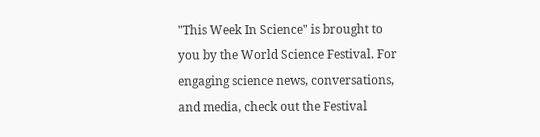"This Week In Science" is brought to you by the World Science Festival. For engaging science news, conversations, and media, check out the Festival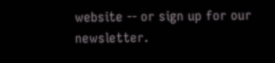website -- or sign up for our newsletter.